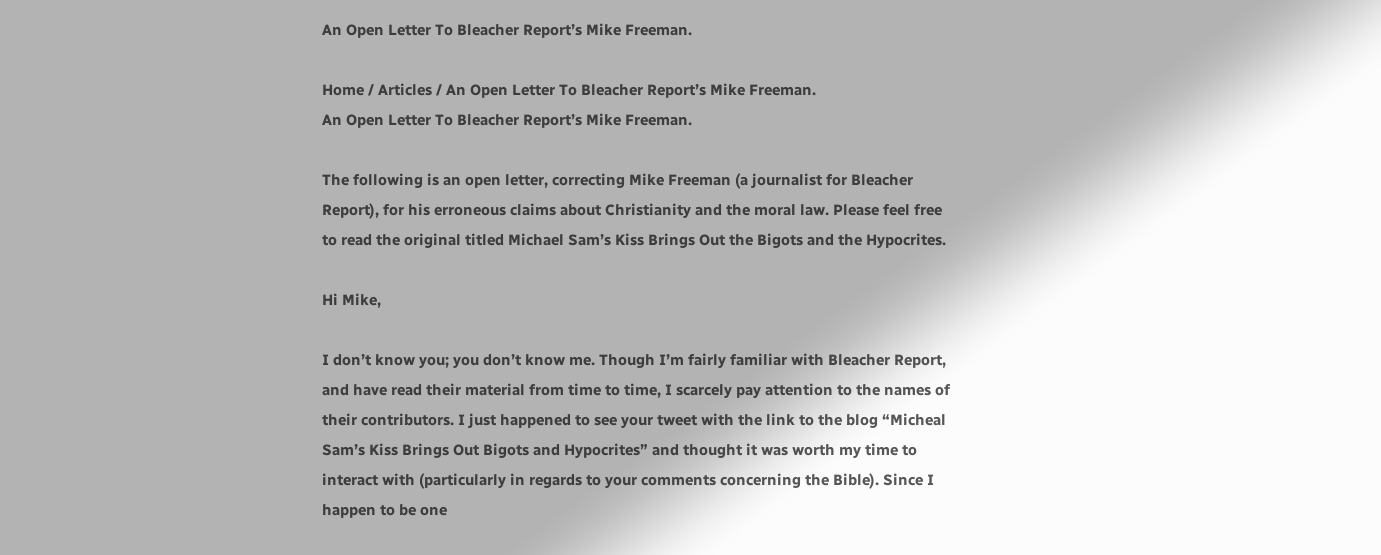An Open Letter To Bleacher Report’s Mike Freeman.

Home / Articles / An Open Letter To Bleacher Report’s Mike Freeman.
An Open Letter To Bleacher Report’s Mike Freeman.

The following is an open letter, correcting Mike Freeman (a journalist for Bleacher Report), for his erroneous claims about Christianity and the moral law. Please feel free to read the original titled Michael Sam’s Kiss Brings Out the Bigots and the Hypocrites.

Hi Mike,

I don’t know you; you don’t know me. Though I’m fairly familiar with Bleacher Report, and have read their material from time to time, I scarcely pay attention to the names of their contributors. I just happened to see your tweet with the link to the blog “Micheal Sam’s Kiss Brings Out Bigots and Hypocrites” and thought it was worth my time to interact with (particularly in regards to your comments concerning the Bible). Since I happen to be one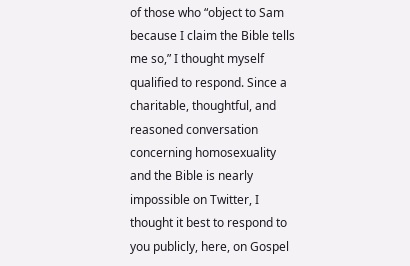of those who “object to Sam because I claim the Bible tells me so,” I thought myself qualified to respond. Since a charitable, thoughtful, and reasoned conversation concerning homosexuality and the Bible is nearly impossible on Twitter, I thought it best to respond to you publicly, here, on Gospel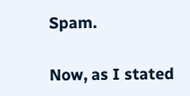Spam.

Now, as I stated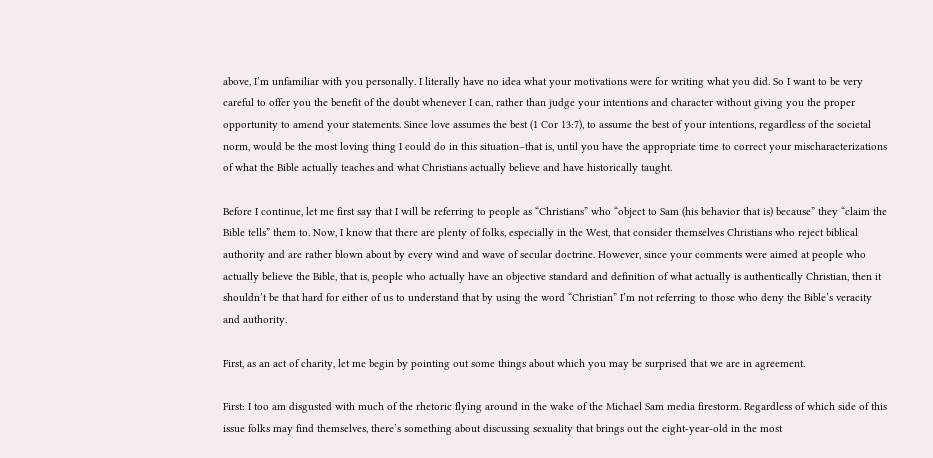above, I’m unfamiliar with you personally. I literally have no idea what your motivations were for writing what you did. So I want to be very careful to offer you the benefit of the doubt whenever I can, rather than judge your intentions and character without giving you the proper opportunity to amend your statements. Since love assumes the best (1 Cor 13:7), to assume the best of your intentions, regardless of the societal norm, would be the most loving thing I could do in this situation–that is, until you have the appropriate time to correct your mischaracterizations of what the Bible actually teaches and what Christians actually believe and have historically taught.

Before I continue, let me first say that I will be referring to people as “Christians” who “object to Sam (his behavior that is) because” they “claim the Bible tells” them to. Now, I know that there are plenty of folks, especially in the West, that consider themselves Christians who reject biblical authority and are rather blown about by every wind and wave of secular doctrine. However, since your comments were aimed at people who actually believe the Bible, that is, people who actually have an objective standard and definition of what actually is authentically Christian, then it shouldn’t be that hard for either of us to understand that by using the word “Christian” I’m not referring to those who deny the Bible’s veracity and authority.

First, as an act of charity, let me begin by pointing out some things about which you may be surprised that we are in agreement.

First: I too am disgusted with much of the rhetoric flying around in the wake of the Michael Sam media firestorm. Regardless of which side of this issue folks may find themselves, there’s something about discussing sexuality that brings out the eight-year-old in the most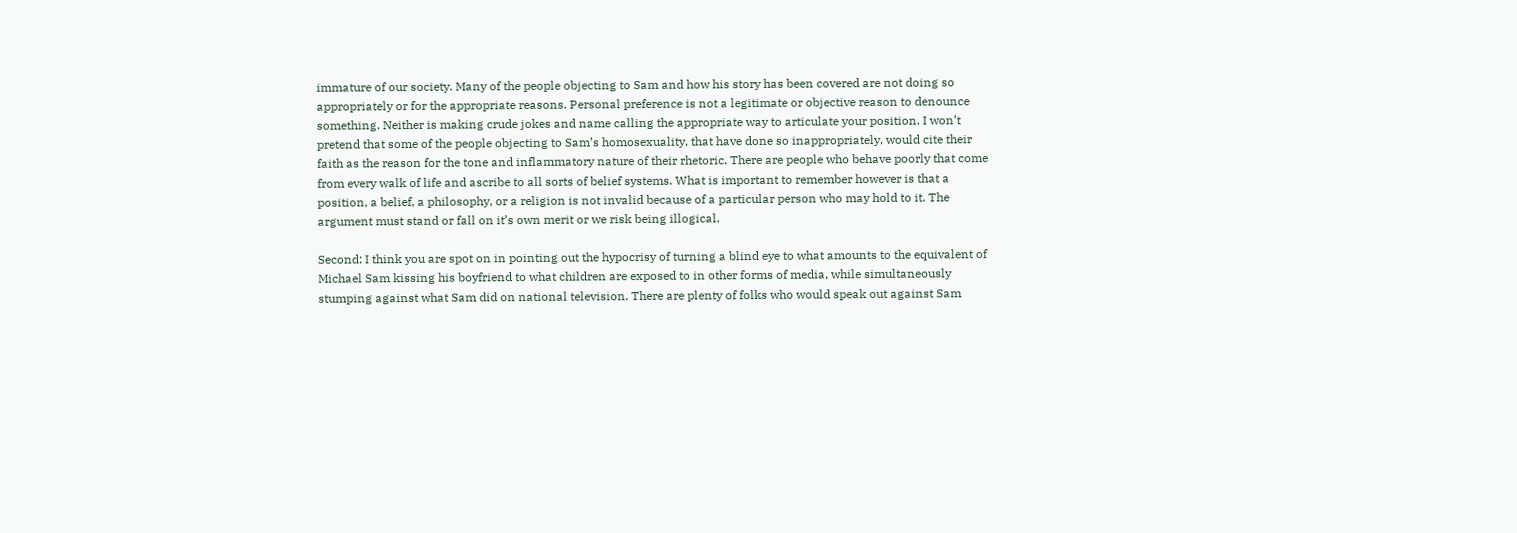immature of our society. Many of the people objecting to Sam and how his story has been covered are not doing so appropriately or for the appropriate reasons. Personal preference is not a legitimate or objective reason to denounce something. Neither is making crude jokes and name calling the appropriate way to articulate your position. I won’t pretend that some of the people objecting to Sam’s homosexuality, that have done so inappropriately, would cite their faith as the reason for the tone and inflammatory nature of their rhetoric. There are people who behave poorly that come from every walk of life and ascribe to all sorts of belief systems. What is important to remember however is that a position, a belief, a philosophy, or a religion is not invalid because of a particular person who may hold to it. The argument must stand or fall on it’s own merit or we risk being illogical.

Second: I think you are spot on in pointing out the hypocrisy of turning a blind eye to what amounts to the equivalent of Michael Sam kissing his boyfriend to what children are exposed to in other forms of media, while simultaneously stumping against what Sam did on national television. There are plenty of folks who would speak out against Sam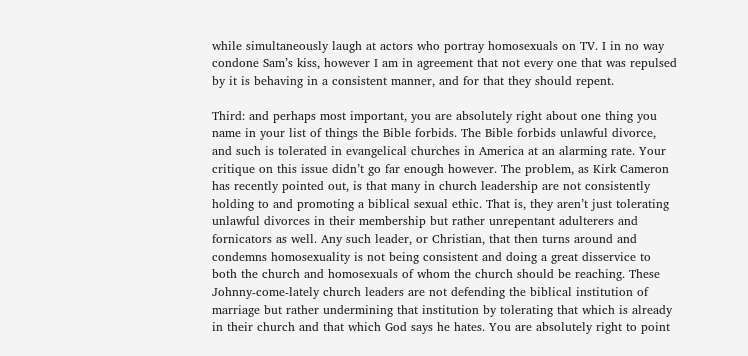while simultaneously laugh at actors who portray homosexuals on TV. I in no way condone Sam’s kiss, however I am in agreement that not every one that was repulsed by it is behaving in a consistent manner, and for that they should repent.

Third: and perhaps most important, you are absolutely right about one thing you name in your list of things the Bible forbids. The Bible forbids unlawful divorce, and such is tolerated in evangelical churches in America at an alarming rate. Your critique on this issue didn’t go far enough however. The problem, as Kirk Cameron has recently pointed out, is that many in church leadership are not consistently holding to and promoting a biblical sexual ethic. That is, they aren’t just tolerating unlawful divorces in their membership but rather unrepentant adulterers and fornicators as well. Any such leader, or Christian, that then turns around and condemns homosexuality is not being consistent and doing a great disservice to both the church and homosexuals of whom the church should be reaching. These Johnny-come-lately church leaders are not defending the biblical institution of marriage but rather undermining that institution by tolerating that which is already in their church and that which God says he hates. You are absolutely right to point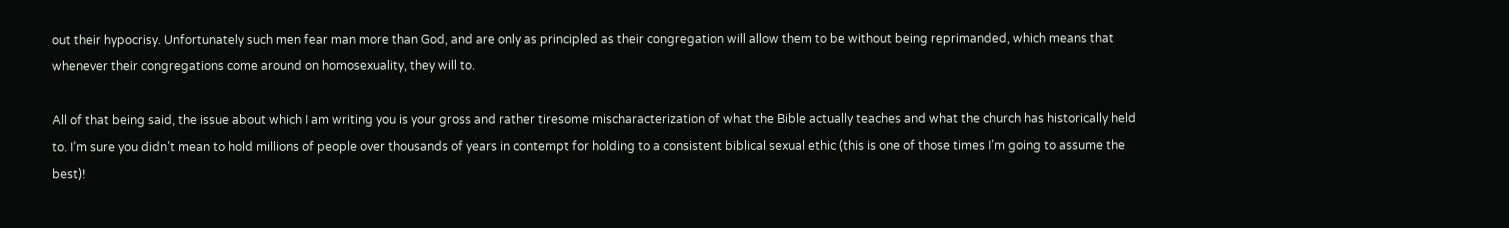out their hypocrisy. Unfortunately such men fear man more than God, and are only as principled as their congregation will allow them to be without being reprimanded, which means that whenever their congregations come around on homosexuality, they will to.

All of that being said, the issue about which I am writing you is your gross and rather tiresome mischaracterization of what the Bible actually teaches and what the church has historically held to. I’m sure you didn’t mean to hold millions of people over thousands of years in contempt for holding to a consistent biblical sexual ethic (this is one of those times I’m going to assume the best)!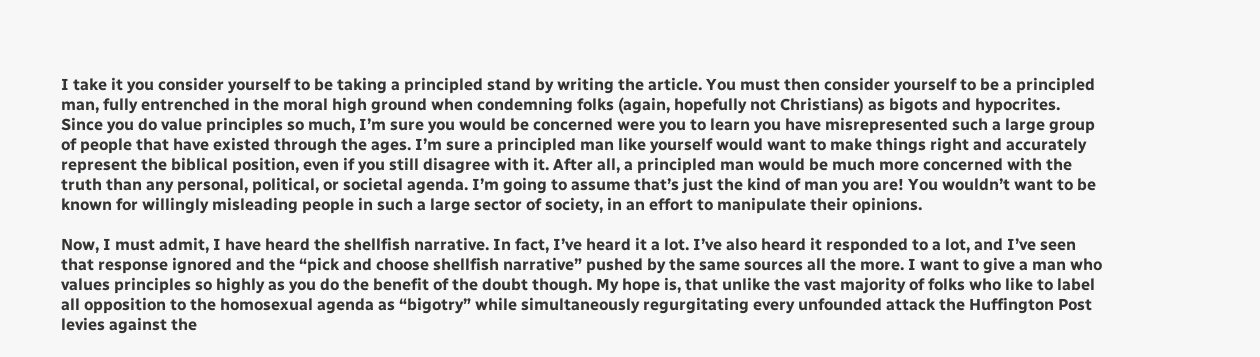I take it you consider yourself to be taking a principled stand by writing the article. You must then consider yourself to be a principled man, fully entrenched in the moral high ground when condemning folks (again, hopefully not Christians) as bigots and hypocrites. Since you do value principles so much, I’m sure you would be concerned were you to learn you have misrepresented such a large group of people that have existed through the ages. I’m sure a principled man like yourself would want to make things right and accurately represent the biblical position, even if you still disagree with it. After all, a principled man would be much more concerned with the truth than any personal, political, or societal agenda. I’m going to assume that’s just the kind of man you are! You wouldn’t want to be known for willingly misleading people in such a large sector of society, in an effort to manipulate their opinions.

Now, I must admit, I have heard the shellfish narrative. In fact, I’ve heard it a lot. I’ve also heard it responded to a lot, and I’ve seen that response ignored and the “pick and choose shellfish narrative” pushed by the same sources all the more. I want to give a man who values principles so highly as you do the benefit of the doubt though. My hope is, that unlike the vast majority of folks who like to label all opposition to the homosexual agenda as “bigotry” while simultaneously regurgitating every unfounded attack the Huffington Post levies against the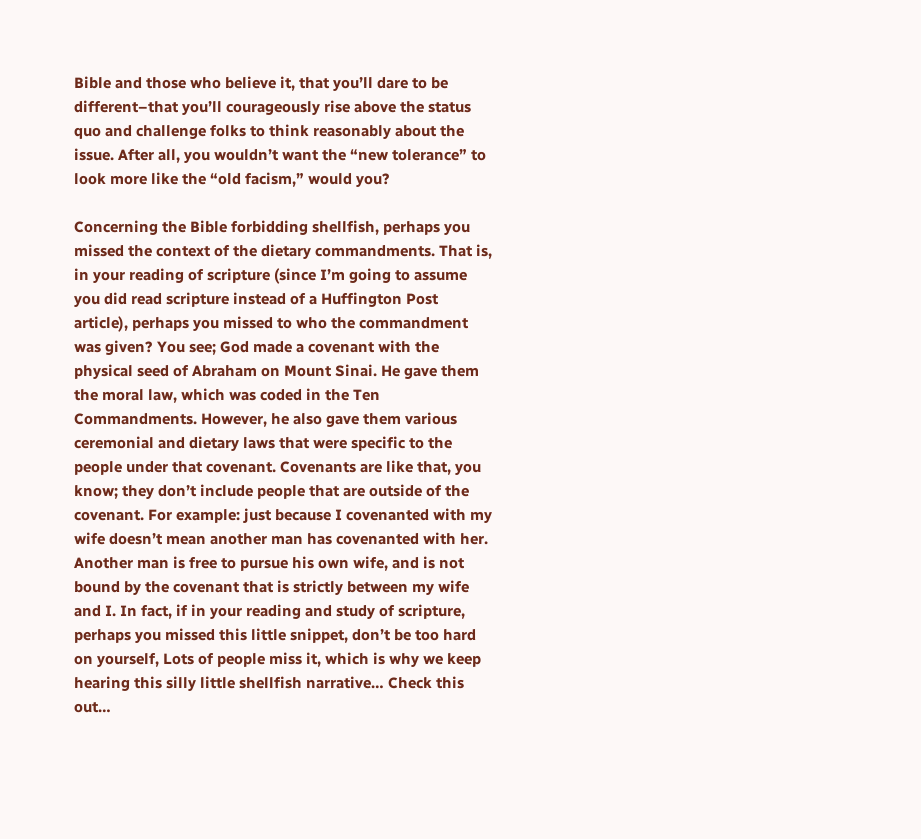Bible and those who believe it, that you’ll dare to be different–that you’ll courageously rise above the status quo and challenge folks to think reasonably about the issue. After all, you wouldn’t want the “new tolerance” to look more like the “old facism,” would you?

Concerning the Bible forbidding shellfish, perhaps you missed the context of the dietary commandments. That is, in your reading of scripture (since I’m going to assume you did read scripture instead of a Huffington Post article), perhaps you missed to who the commandment was given? You see; God made a covenant with the physical seed of Abraham on Mount Sinai. He gave them the moral law, which was coded in the Ten Commandments. However, he also gave them various ceremonial and dietary laws that were specific to the people under that covenant. Covenants are like that, you know; they don’t include people that are outside of the covenant. For example: just because I covenanted with my wife doesn’t mean another man has covenanted with her. Another man is free to pursue his own wife, and is not bound by the covenant that is strictly between my wife and I. In fact, if in your reading and study of scripture, perhaps you missed this little snippet, don’t be too hard on yourself, Lots of people miss it, which is why we keep hearing this silly little shellfish narrative… Check this out…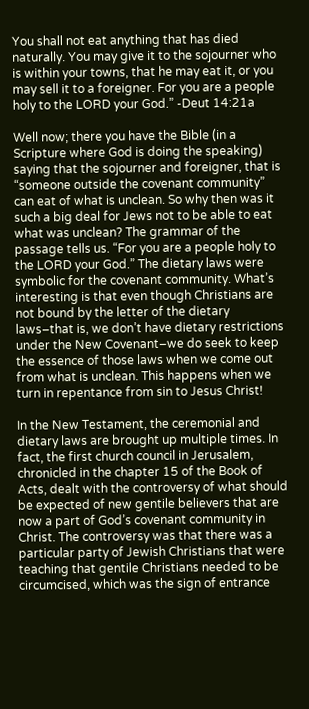You shall not eat anything that has died naturally. You may give it to the sojourner who is within your towns, that he may eat it, or you may sell it to a foreigner. For you are a people holy to the LORD your God.” -Deut 14:21a

Well now; there you have the Bible (in a Scripture where God is doing the speaking) saying that the sojourner and foreigner, that is “someone outside the covenant community” can eat of what is unclean. So why then was it such a big deal for Jews not to be able to eat what was unclean? The grammar of the passage tells us. “For you are a people holy to the LORD your God.” The dietary laws were symbolic for the covenant community. What’s interesting is that even though Christians are not bound by the letter of the dietary laws–that is, we don’t have dietary restrictions under the New Covenant–we do seek to keep the essence of those laws when we come out from what is unclean. This happens when we turn in repentance from sin to Jesus Christ!

In the New Testament, the ceremonial and dietary laws are brought up multiple times. In fact, the first church council in Jerusalem, chronicled in the chapter 15 of the Book of Acts, dealt with the controversy of what should be expected of new gentile believers that are now a part of God’s covenant community in Christ. The controversy was that there was a particular party of Jewish Christians that were teaching that gentile Christians needed to be circumcised, which was the sign of entrance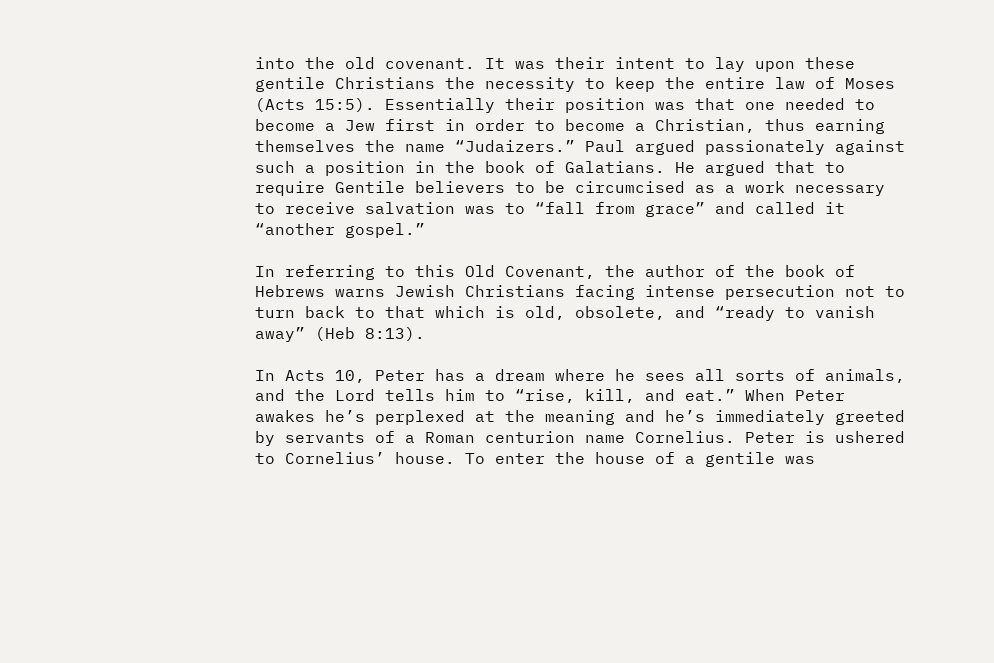into the old covenant. It was their intent to lay upon these gentile Christians the necessity to keep the entire law of Moses (Acts 15:5). Essentially their position was that one needed to become a Jew first in order to become a Christian, thus earning themselves the name “Judaizers.” Paul argued passionately against such a position in the book of Galatians. He argued that to require Gentile believers to be circumcised as a work necessary to receive salvation was to “fall from grace” and called it “another gospel.”

In referring to this Old Covenant, the author of the book of Hebrews warns Jewish Christians facing intense persecution not to turn back to that which is old, obsolete, and “ready to vanish away” (Heb 8:13).

In Acts 10, Peter has a dream where he sees all sorts of animals, and the Lord tells him to “rise, kill, and eat.” When Peter awakes he’s perplexed at the meaning and he’s immediately greeted by servants of a Roman centurion name Cornelius. Peter is ushered to Cornelius’ house. To enter the house of a gentile was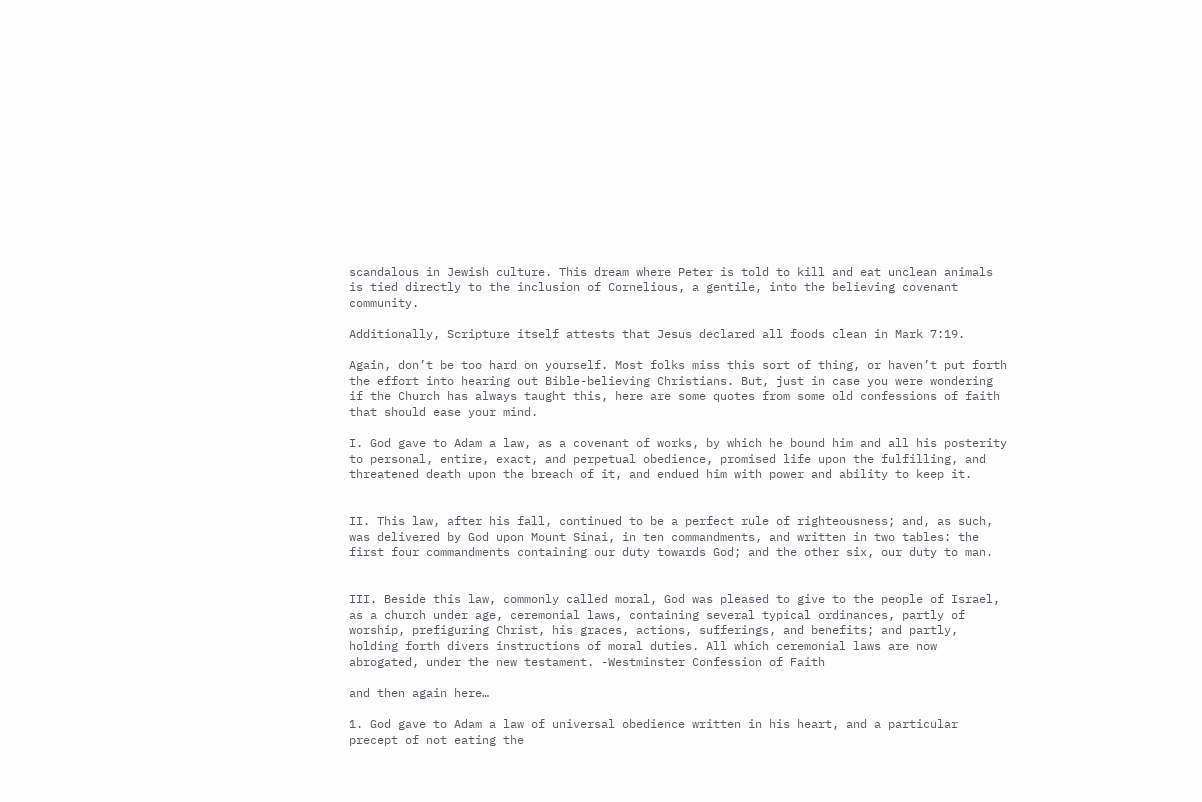scandalous in Jewish culture. This dream where Peter is told to kill and eat unclean animals is tied directly to the inclusion of Cornelious, a gentile, into the believing covenant community.

Additionally, Scripture itself attests that Jesus declared all foods clean in Mark 7:19.

Again, don’t be too hard on yourself. Most folks miss this sort of thing, or haven’t put forth the effort into hearing out Bible-believing Christians. But, just in case you were wondering if the Church has always taught this, here are some quotes from some old confessions of faith that should ease your mind.

I. God gave to Adam a law, as a covenant of works, by which he bound him and all his posterity to personal, entire, exact, and perpetual obedience, promised life upon the fulfilling, and threatened death upon the breach of it, and endued him with power and ability to keep it.


II. This law, after his fall, continued to be a perfect rule of righteousness; and, as such, was delivered by God upon Mount Sinai, in ten commandments, and written in two tables: the first four commandments containing our duty towards God; and the other six, our duty to man.


III. Beside this law, commonly called moral, God was pleased to give to the people of Israel, as a church under age, ceremonial laws, containing several typical ordinances, partly of worship, prefiguring Christ, his graces, actions, sufferings, and benefits; and partly, holding forth divers instructions of moral duties. All which ceremonial laws are now abrogated, under the new testament. -Westminster Confession of Faith

and then again here…

1. God gave to Adam a law of universal obedience written in his heart, and a particular precept of not eating the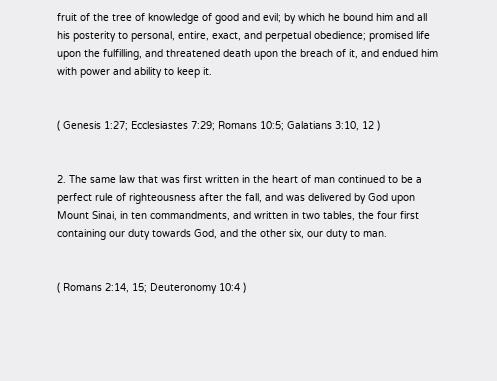fruit of the tree of knowledge of good and evil; by which he bound him and all his posterity to personal, entire, exact, and perpetual obedience; promised life upon the fulfilling, and threatened death upon the breach of it, and endued him with power and ability to keep it.


( Genesis 1:27; Ecclesiastes 7:29; Romans 10:5; Galatians 3:10, 12 )


2. The same law that was first written in the heart of man continued to be a perfect rule of righteousness after the fall, and was delivered by God upon Mount Sinai, in ten commandments, and written in two tables, the four first containing our duty towards God, and the other six, our duty to man.


( Romans 2:14, 15; Deuteronomy 10:4 )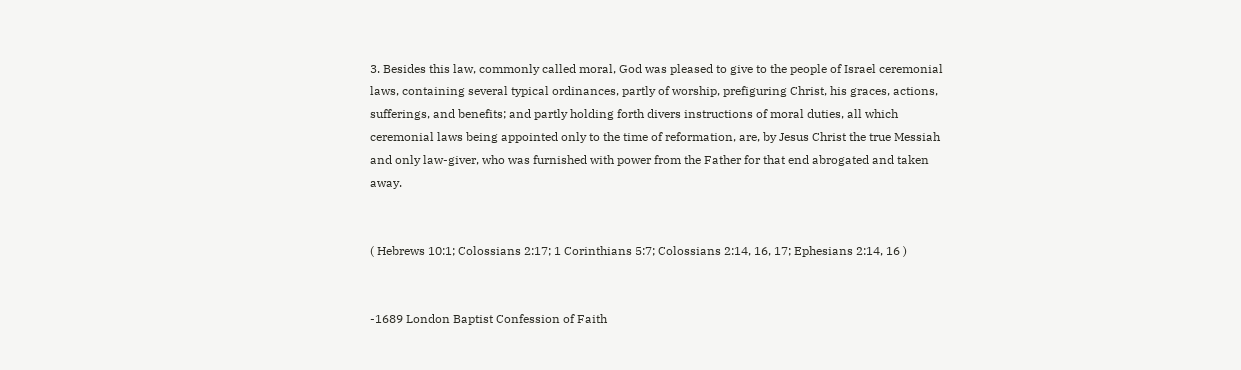3. Besides this law, commonly called moral, God was pleased to give to the people of Israel ceremonial laws, containing several typical ordinances, partly of worship, prefiguring Christ, his graces, actions, sufferings, and benefits; and partly holding forth divers instructions of moral duties, all which ceremonial laws being appointed only to the time of reformation, are, by Jesus Christ the true Messiah and only law-giver, who was furnished with power from the Father for that end abrogated and taken away.


( Hebrews 10:1; Colossians 2:17; 1 Corinthians 5:7; Colossians 2:14, 16, 17; Ephesians 2:14, 16 )


-1689 London Baptist Confession of Faith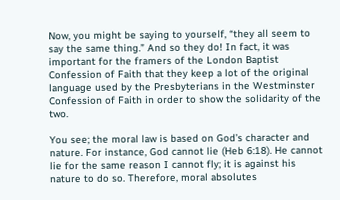Now, you might be saying to yourself, “they all seem to say the same thing.” And so they do! In fact, it was important for the framers of the London Baptist Confession of Faith that they keep a lot of the original language used by the Presbyterians in the Westminster Confession of Faith in order to show the solidarity of the two.

You see; the moral law is based on God’s character and nature. For instance, God cannot lie (Heb 6:18). He cannot lie for the same reason I cannot fly; it is against his nature to do so. Therefore, moral absolutes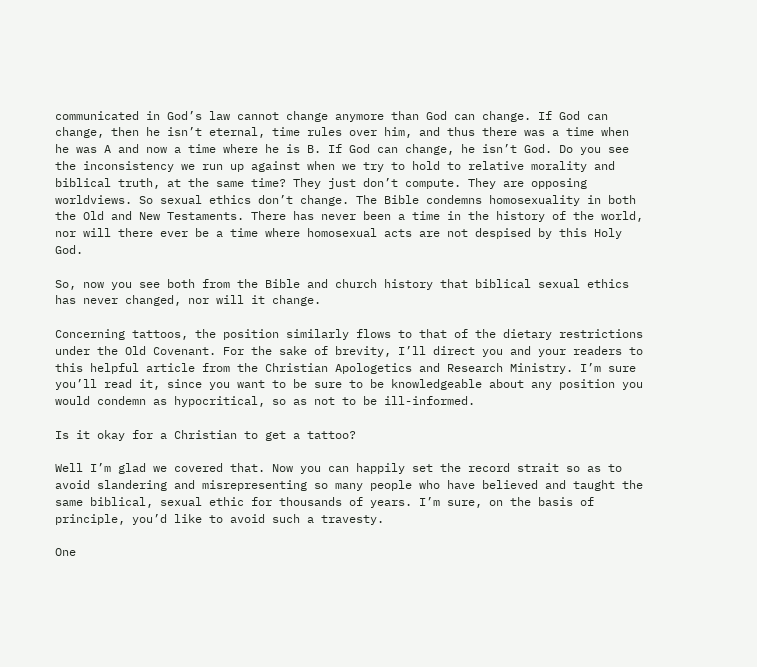communicated in God’s law cannot change anymore than God can change. If God can change, then he isn’t eternal, time rules over him, and thus there was a time when he was A and now a time where he is B. If God can change, he isn’t God. Do you see the inconsistency we run up against when we try to hold to relative morality and biblical truth, at the same time? They just don’t compute. They are opposing worldviews. So sexual ethics don’t change. The Bible condemns homosexuality in both the Old and New Testaments. There has never been a time in the history of the world, nor will there ever be a time where homosexual acts are not despised by this Holy God.

So, now you see both from the Bible and church history that biblical sexual ethics has never changed, nor will it change.

Concerning tattoos, the position similarly flows to that of the dietary restrictions under the Old Covenant. For the sake of brevity, I’ll direct you and your readers to this helpful article from the Christian Apologetics and Research Ministry. I’m sure you’ll read it, since you want to be sure to be knowledgeable about any position you would condemn as hypocritical, so as not to be ill-informed.

Is it okay for a Christian to get a tattoo?

Well I’m glad we covered that. Now you can happily set the record strait so as to avoid slandering and misrepresenting so many people who have believed and taught the same biblical, sexual ethic for thousands of years. I’m sure, on the basis of principle, you’d like to avoid such a travesty.

One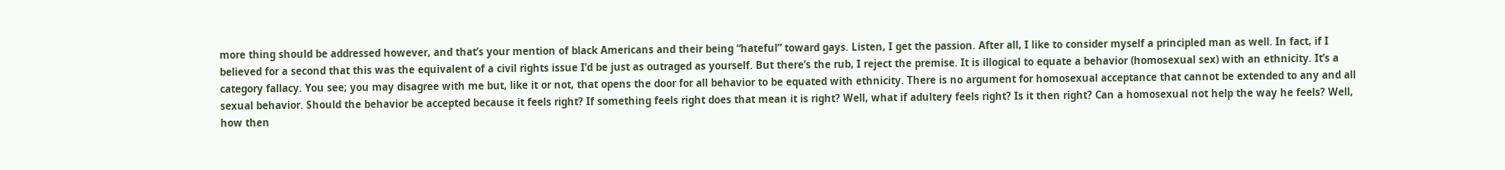more thing should be addressed however, and that’s your mention of black Americans and their being “hateful” toward gays. Listen, I get the passion. After all, I like to consider myself a principled man as well. In fact, if I believed for a second that this was the equivalent of a civil rights issue I’d be just as outraged as yourself. But there’s the rub, I reject the premise. It is illogical to equate a behavior (homosexual sex) with an ethnicity. It’s a category fallacy. You see; you may disagree with me but, like it or not, that opens the door for all behavior to be equated with ethnicity. There is no argument for homosexual acceptance that cannot be extended to any and all sexual behavior. Should the behavior be accepted because it feels right? If something feels right does that mean it is right? Well, what if adultery feels right? Is it then right? Can a homosexual not help the way he feels? Well, how then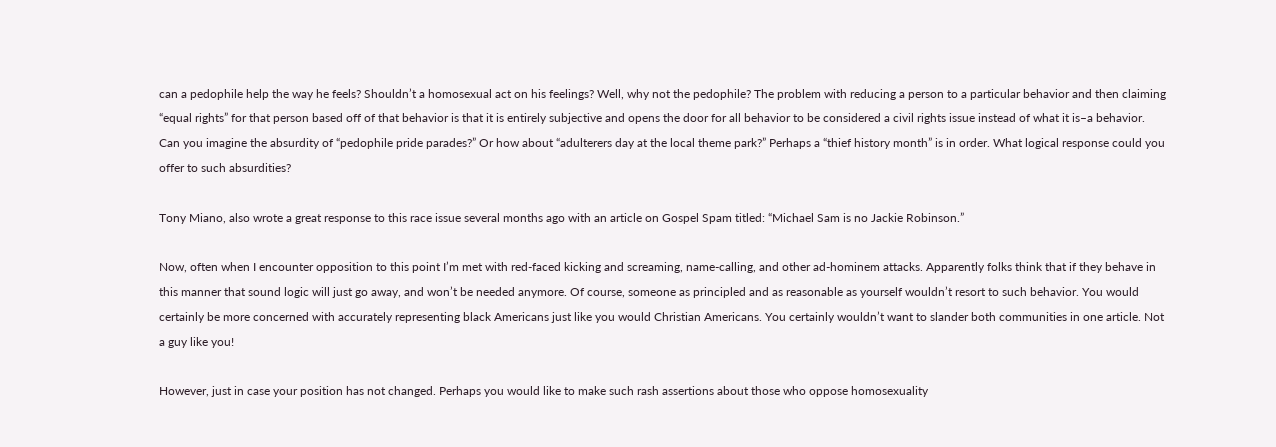can a pedophile help the way he feels? Shouldn’t a homosexual act on his feelings? Well, why not the pedophile? The problem with reducing a person to a particular behavior and then claiming “equal rights” for that person based off of that behavior is that it is entirely subjective and opens the door for all behavior to be considered a civil rights issue instead of what it is–a behavior. Can you imagine the absurdity of “pedophile pride parades?” Or how about “adulterers day at the local theme park?” Perhaps a “thief history month” is in order. What logical response could you offer to such absurdities?

Tony Miano, also wrote a great response to this race issue several months ago with an article on Gospel Spam titled: “Michael Sam is no Jackie Robinson.”

Now, often when I encounter opposition to this point I’m met with red-faced kicking and screaming, name-calling, and other ad-hominem attacks. Apparently folks think that if they behave in this manner that sound logic will just go away, and won’t be needed anymore. Of course, someone as principled and as reasonable as yourself wouldn’t resort to such behavior. You would certainly be more concerned with accurately representing black Americans just like you would Christian Americans. You certainly wouldn’t want to slander both communities in one article. Not a guy like you!

However, just in case your position has not changed. Perhaps you would like to make such rash assertions about those who oppose homosexuality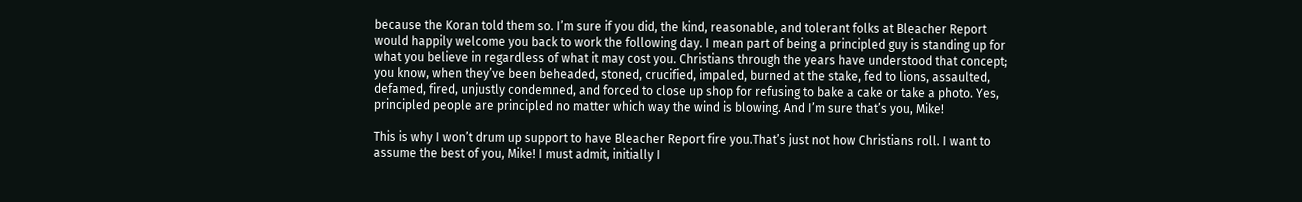because the Koran told them so. I’m sure if you did, the kind, reasonable, and tolerant folks at Bleacher Report would happily welcome you back to work the following day. I mean part of being a principled guy is standing up for what you believe in regardless of what it may cost you. Christians through the years have understood that concept; you know, when they’ve been beheaded, stoned, crucified, impaled, burned at the stake, fed to lions, assaulted, defamed, fired, unjustly condemned, and forced to close up shop for refusing to bake a cake or take a photo. Yes, principled people are principled no matter which way the wind is blowing. And I’m sure that’s you, Mike!

This is why I won’t drum up support to have Bleacher Report fire you.That’s just not how Christians roll. I want to assume the best of you, Mike! I must admit, initially I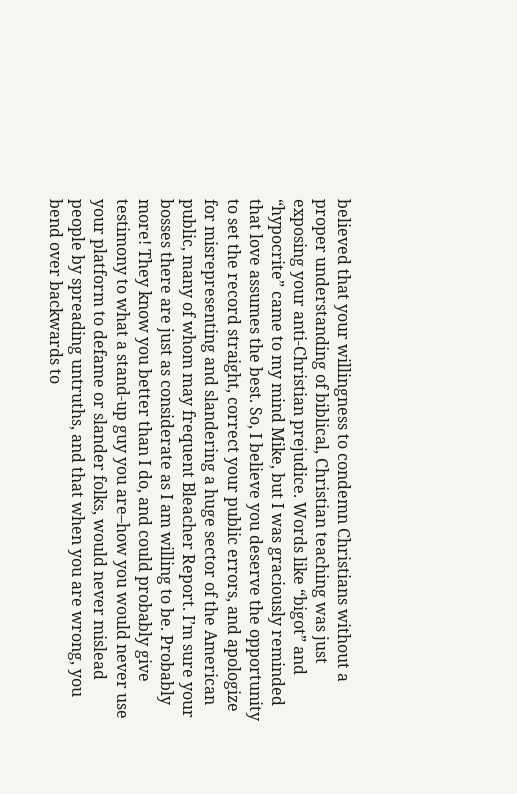believed that your willingness to condemn Christians without a proper understanding of biblical, Christian teaching was just exposing your anti-Christian prejudice. Words like “bigot” and “hypocrite” came to my mind Mike, but I was graciously reminded that love assumes the best. So, I believe you deserve the opportunity to set the record straight, correct your public errors, and apologize for misrepresenting and slandering a huge sector of the American public, many of whom may frequent Bleacher Report. I’m sure your bosses there are just as considerate as I am willing to be. Probably more! They know you better than I do, and could probably give testimony to what a stand-up guy you are–how you would never use your platform to defame or slander folks, would never mislead people by spreading untruths, and that when you are wrong, you bend over backwards to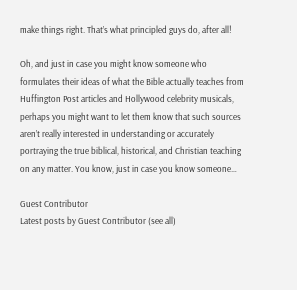make things right. That’s what principled guys do, after all!

Oh, and just in case you might know someone who formulates their ideas of what the Bible actually teaches from Huffington Post articles and Hollywood celebrity musicals, perhaps you might want to let them know that such sources aren’t really interested in understanding or accurately portraying the true biblical, historical, and Christian teaching on any matter. You know, just in case you know someone…

Guest Contributor
Latest posts by Guest Contributor (see all)